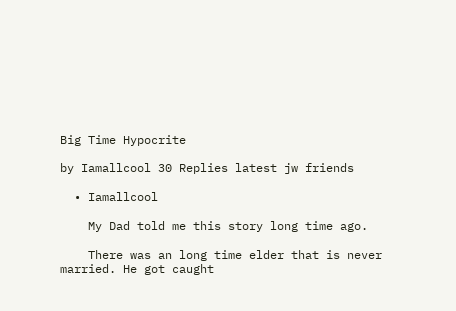Big Time Hypocrite

by Iamallcool 30 Replies latest jw friends

  • Iamallcool

    My Dad told me this story long time ago.

    There was an long time elder that is never married. He got caught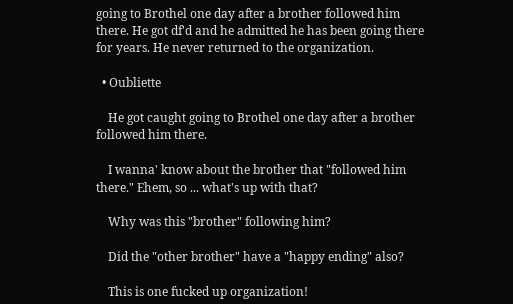going to Brothel one day after a brother followed him there. He got df'd and he admitted he has been going there for years. He never returned to the organization.

  • Oubliette

    He got caught going to Brothel one day after a brother followed him there.

    I wanna' know about the brother that "followed him there." Ehem, so ... what's up with that?

    Why was this "brother" following him?

    Did the "other brother" have a "happy ending" also?

    This is one fucked up organization!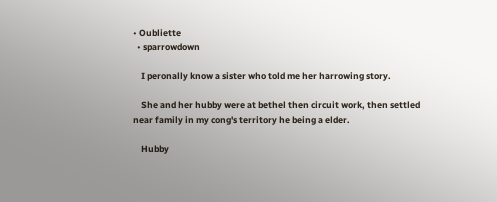• Oubliette
  • sparrowdown

    I peronally know a sister who told me her harrowing story.

    She and her hubby were at bethel then circuit work, then settled near family in my cong's territory he being a elder.

    Hubby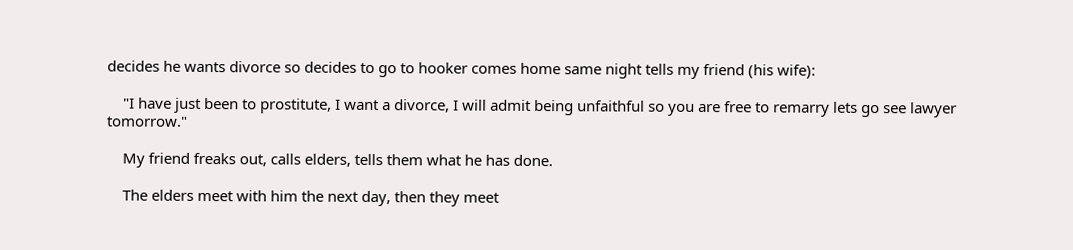decides he wants divorce so decides to go to hooker comes home same night tells my friend (his wife):

    "I have just been to prostitute, I want a divorce, I will admit being unfaithful so you are free to remarry lets go see lawyer tomorrow."

    My friend freaks out, calls elders, tells them what he has done.

    The elders meet with him the next day, then they meet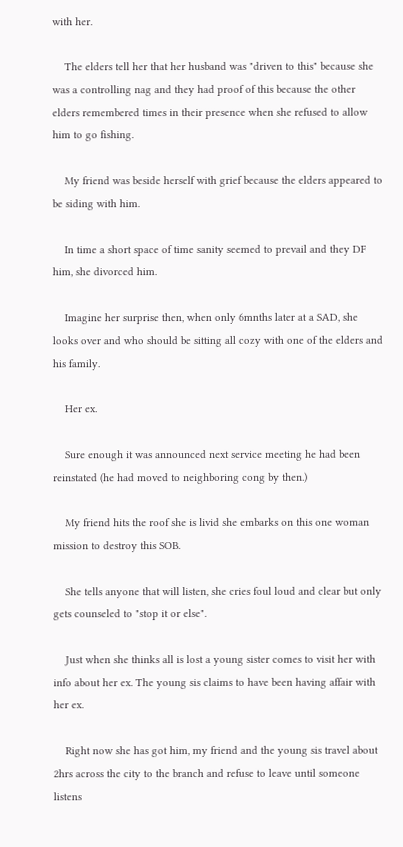with her.

    The elders tell her that her husband was "driven to this" because she was a controlling nag and they had proof of this because the other elders remembered times in their presence when she refused to allow him to go fishing.

    My friend was beside herself with grief because the elders appeared to be siding with him.

    In time a short space of time sanity seemed to prevail and they DF him, she divorced him.

    Imagine her surprise then, when only 6mnths later at a SAD, she looks over and who should be sitting all cozy with one of the elders and his family.

    Her ex.

    Sure enough it was announced next service meeting he had been reinstated (he had moved to neighboring cong by then.)

    My friend hits the roof she is livid she embarks on this one woman mission to destroy this SOB.

    She tells anyone that will listen, she cries foul loud and clear but only gets counseled to "stop it or else".

    Just when she thinks all is lost a young sister comes to visit her with info about her ex. The young sis claims to have been having affair with her ex.

    Right now she has got him, my friend and the young sis travel about 2hrs across the city to the branch and refuse to leave until someone listens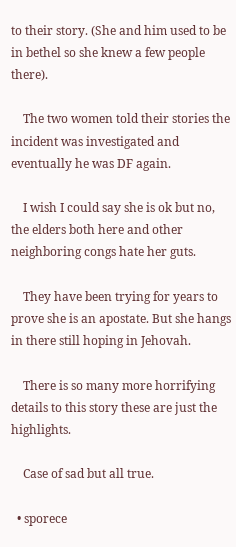to their story. (She and him used to be in bethel so she knew a few people there).

    The two women told their stories the incident was investigated and eventually he was DF again.

    I wish I could say she is ok but no, the elders both here and other neighboring congs hate her guts.

    They have been trying for years to prove she is an apostate. But she hangs in there still hoping in Jehovah.

    There is so many more horrifying details to this story these are just the highlights.

    Case of sad but all true.

  • sporece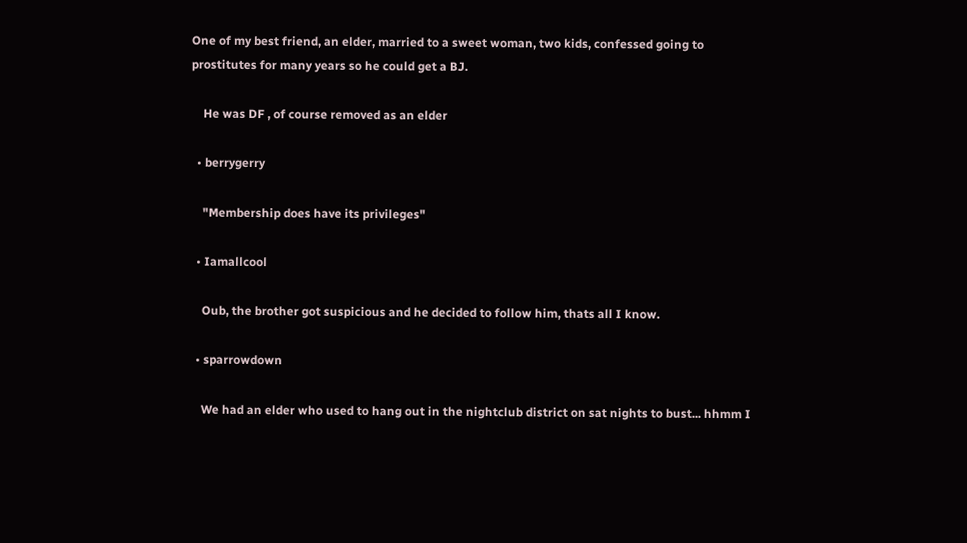One of my best friend, an elder, married to a sweet woman, two kids, confessed going to prostitutes for many years so he could get a BJ.

    He was DF , of course removed as an elder

  • berrygerry

    "Membership does have its privileges"

  • Iamallcool

    Oub, the brother got suspicious and he decided to follow him, thats all I know.

  • sparrowdown

    We had an elder who used to hang out in the nightclub district on sat nights to bust... hhmm I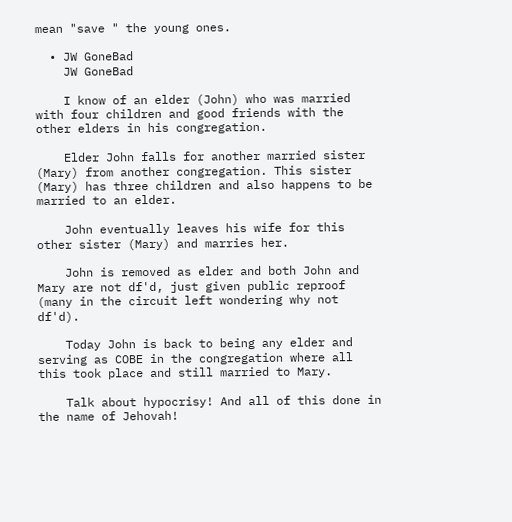mean "save " the young ones.

  • JW GoneBad
    JW GoneBad

    I know of an elder (John) who was married with four children and good friends with the other elders in his congregation.

    Elder John falls for another married sister (Mary) from another congregation. This sister (Mary) has three children and also happens to be married to an elder.

    John eventually leaves his wife for this other sister (Mary) and marries her.

    John is removed as elder and both John and Mary are not df'd, just given public reproof (many in the circuit left wondering why not df'd).

    Today John is back to being any elder and serving as COBE in the congregation where all this took place and still married to Mary.

    Talk about hypocrisy! And all of this done in the name of Jehovah!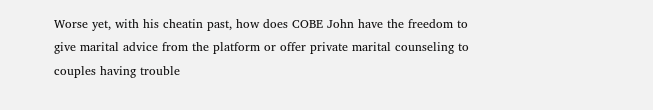Worse yet, with his cheatin past, how does COBE John have the freedom to give marital advice from the platform or offer private marital counseling to couples having trouble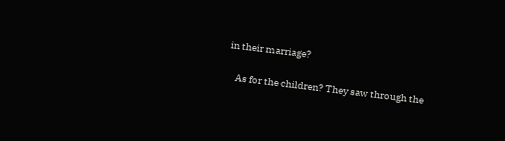in their marriage?

    As for the children? They saw through the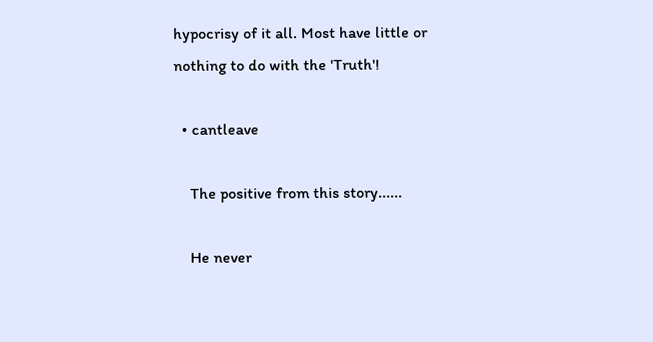hypocrisy of it all. Most have little or nothing to do with the 'Truth'!

  • cantleave

    The positive from this story......

    He never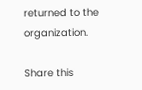returned to the organization.

Share this